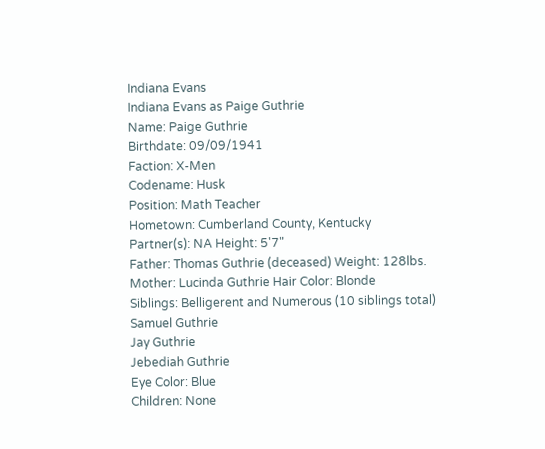Indiana Evans
Indiana Evans as Paige Guthrie
Name: Paige Guthrie
Birthdate: 09/09/1941
Faction: X-Men
Codename: Husk
Position: Math Teacher
Hometown: Cumberland County, Kentucky
Partner(s): NA Height: 5'7"
Father: Thomas Guthrie (deceased) Weight: 128lbs.
Mother: Lucinda Guthrie Hair Color: Blonde
Siblings: Belligerent and Numerous (10 siblings total)
Samuel Guthrie
Jay Guthrie
Jebediah Guthrie
Eye Color: Blue
Children: None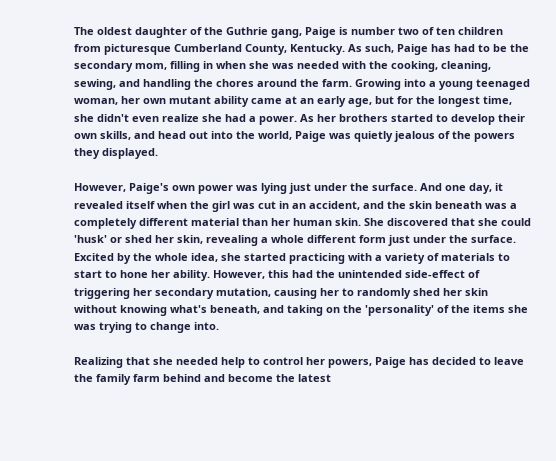The oldest daughter of the Guthrie gang, Paige is number two of ten children from picturesque Cumberland County, Kentucky. As such, Paige has had to be the secondary mom, filling in when she was needed with the cooking, cleaning, sewing, and handling the chores around the farm. Growing into a young teenaged woman, her own mutant ability came at an early age, but for the longest time, she didn't even realize she had a power. As her brothers started to develop their own skills, and head out into the world, Paige was quietly jealous of the powers they displayed.

However, Paige's own power was lying just under the surface. And one day, it revealed itself when the girl was cut in an accident, and the skin beneath was a completely different material than her human skin. She discovered that she could 'husk' or shed her skin, revealing a whole different form just under the surface. Excited by the whole idea, she started practicing with a variety of materials to start to hone her ability. However, this had the unintended side-effect of triggering her secondary mutation, causing her to randomly shed her skin without knowing what's beneath, and taking on the 'personality' of the items she was trying to change into.

Realizing that she needed help to control her powers, Paige has decided to leave the family farm behind and become the latest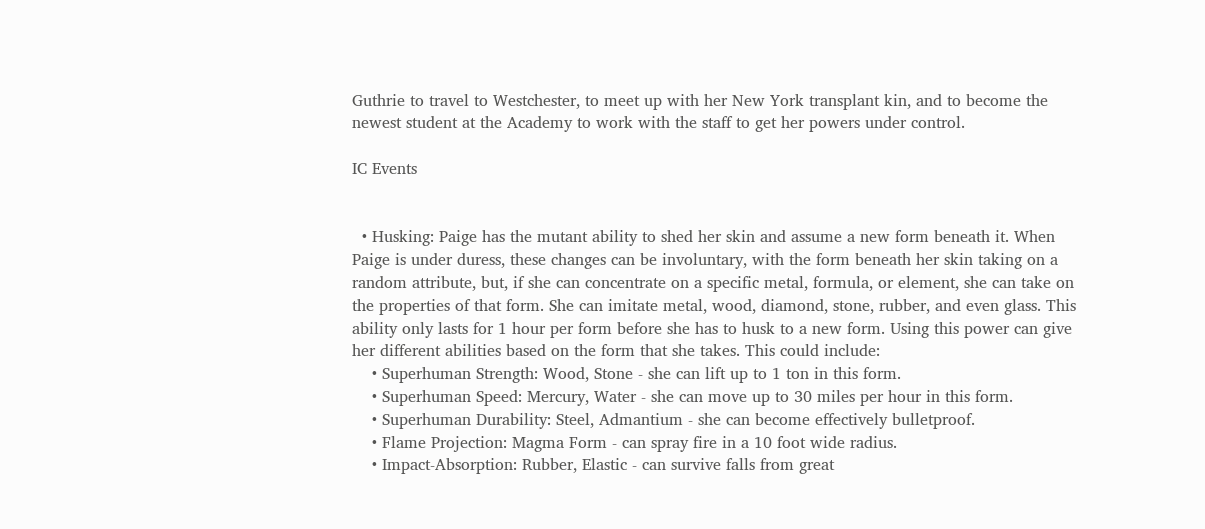Guthrie to travel to Westchester, to meet up with her New York transplant kin, and to become the newest student at the Academy to work with the staff to get her powers under control.

IC Events


  • Husking: Paige has the mutant ability to shed her skin and assume a new form beneath it. When Paige is under duress, these changes can be involuntary, with the form beneath her skin taking on a random attribute, but, if she can concentrate on a specific metal, formula, or element, she can take on the properties of that form. She can imitate metal, wood, diamond, stone, rubber, and even glass. This ability only lasts for 1 hour per form before she has to husk to a new form. Using this power can give her different abilities based on the form that she takes. This could include:
    • Superhuman Strength: Wood, Stone - she can lift up to 1 ton in this form.
    • Superhuman Speed: Mercury, Water - she can move up to 30 miles per hour in this form.
    • Superhuman Durability: Steel, Admantium - she can become effectively bulletproof.
    • Flame Projection: Magma Form - can spray fire in a 10 foot wide radius.
    • Impact-Absorption: Rubber, Elastic - can survive falls from great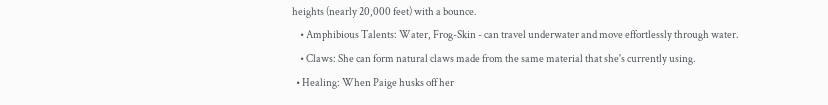heights (nearly 20,000 feet) with a bounce.
    • Amphibious Talents: Water, Frog-Skin - can travel underwater and move effortlessly through water.
    • Claws: She can form natural claws made from the same material that she's currently using.
  • Healing: When Paige husks off her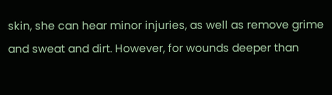skin, she can hear minor injuries, as well as remove grime and sweat and dirt. However, for wounds deeper than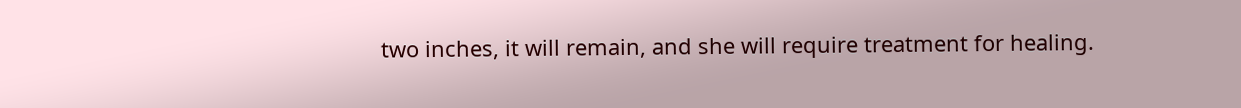two inches, it will remain, and she will require treatment for healing.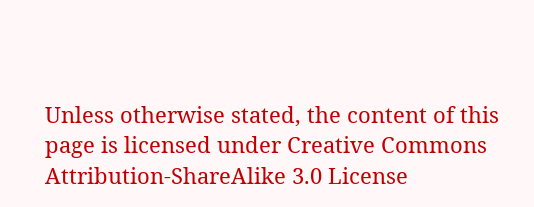Unless otherwise stated, the content of this page is licensed under Creative Commons Attribution-ShareAlike 3.0 License